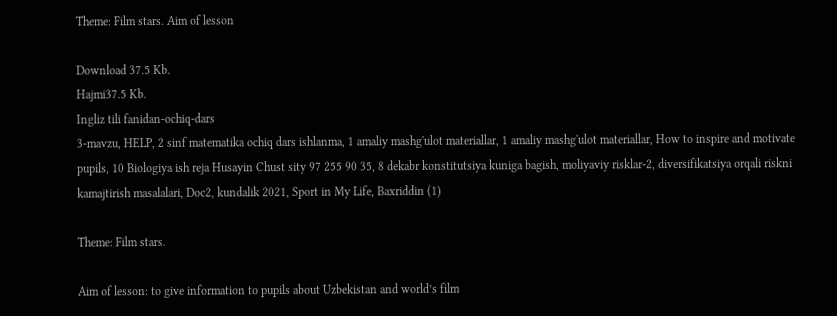Theme: Film stars. Aim of lesson

Download 37.5 Kb.
Hajmi37.5 Kb.
Ingliz tili fanidan-ochiq-dars
3-mavzu, HELP, 2 sinf matematika ochiq dars ishlanma, 1 amaliy mashg'ulot materiallar, 1 amaliy mashg'ulot materiallar, How to inspire and motivate pupils, 10 Biologiya ish reja Husayin Chust sity 97 255 90 35, 8 dekabr konstitutsiya kuniga bagish, moliyaviy risklar-2, diversifikatsiya orqali riskni kamajtirish masalalari, Doc2, kundalik 2021, Sport in My Life, Baxriddin (1)

Theme: Film stars.

Aim of lesson: to give information to pupils about Uzbekistan and world’s film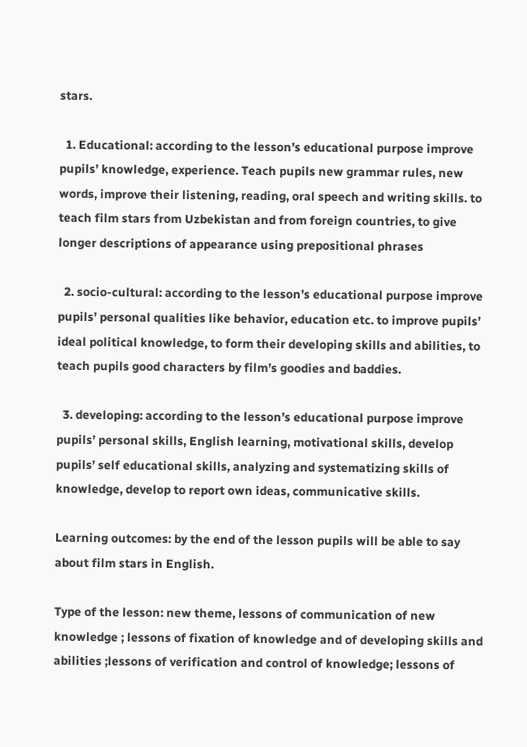stars.

  1. Educational: according to the lesson’s educational purpose improve pupils’ knowledge, experience. Teach pupils new grammar rules, new words, improve their listening, reading, oral speech and writing skills. to teach film stars from Uzbekistan and from foreign countries, to give longer descriptions of appearance using prepositional phrases

  2. socio-cultural: according to the lesson’s educational purpose improve pupils’ personal qualities like behavior, education etc. to improve pupils’ ideal political knowledge, to form their developing skills and abilities, to teach pupils good characters by film’s goodies and baddies.

  3. developing: according to the lesson’s educational purpose improve pupils’ personal skills, English learning, motivational skills, develop pupils’ self educational skills, analyzing and systematizing skills of knowledge, develop to report own ideas, communicative skills.

Learning outcomes: by the end of the lesson pupils will be able to say about film stars in English.

Type of the lesson: new theme, lessons of communication of new knowledge ; lessons of fixation of knowledge and of developing skills and abilities ;lessons of verification and control of knowledge; lessons of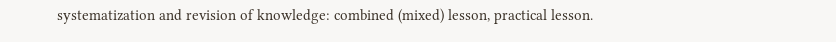systematization and revision of knowledge: combined (mixed) lesson, practical lesson.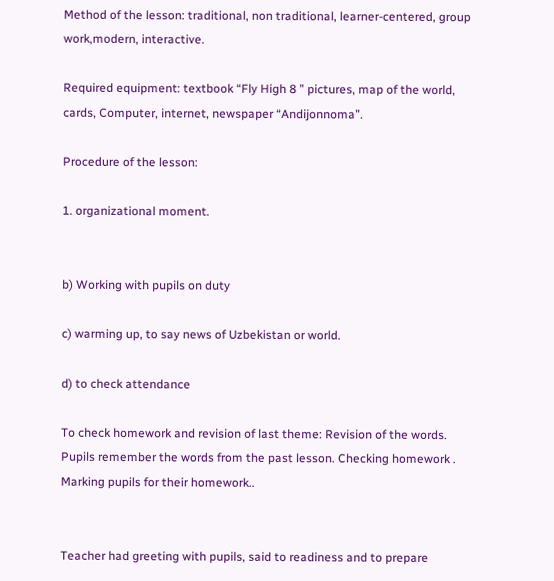Method of the lesson: traditional, non traditional, learner-centered, group work,modern, interactive.

Required equipment: textbook “Fly High 8 ” pictures, map of the world, cards, Computer, internet, newspaper “Andijonnoma”.

Procedure of the lesson:

1. organizational moment.


b) Working with pupils on duty

c) warming up, to say news of Uzbekistan or world.

d) to check attendance

To check homework and revision of last theme: Revision of the words. Pupils remember the words from the past lesson. Checking homework . Marking pupils for their homework..


Teacher had greeting with pupils, said to readiness and to prepare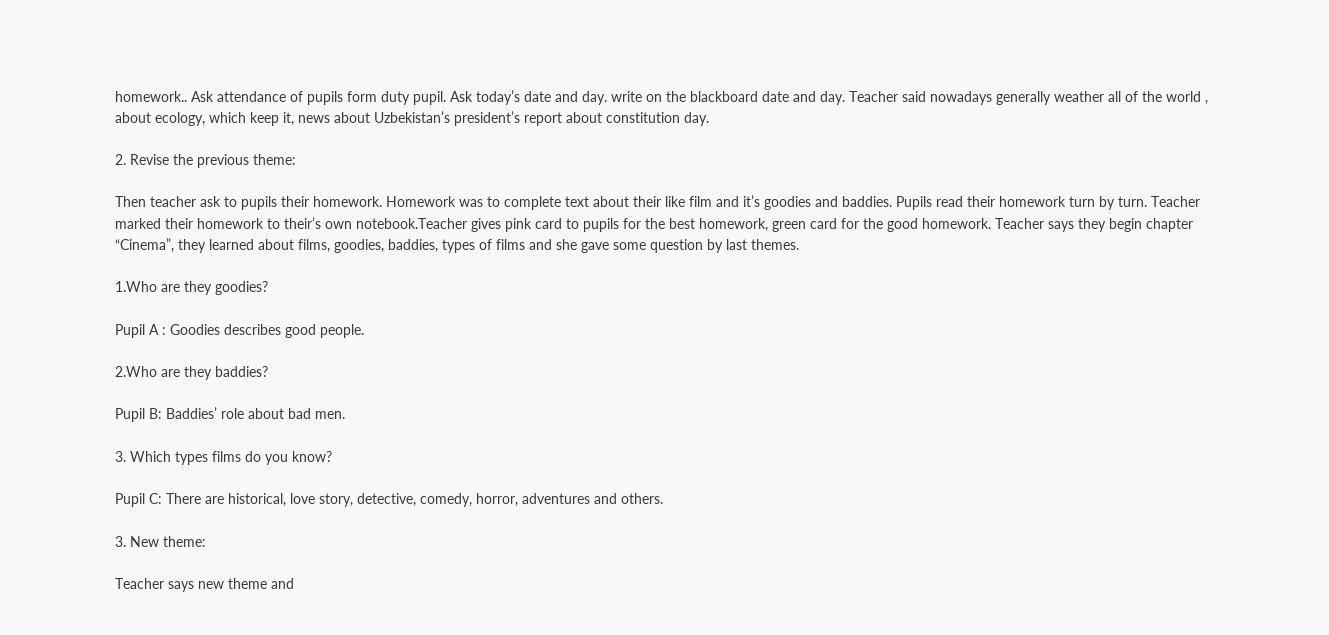homework.. Ask attendance of pupils form duty pupil. Ask today’s date and day. write on the blackboard date and day. Teacher said nowadays generally weather all of the world , about ecology, which keep it, news about Uzbekistan’s president’s report about constitution day.

2. Revise the previous theme:

Then teacher ask to pupils their homework. Homework was to complete text about their like film and it’s goodies and baddies. Pupils read their homework turn by turn. Teacher marked their homework to their’s own notebook.Teacher gives pink card to pupils for the best homework, green card for the good homework. Teacher says they begin chapter “Cinema”, they learned about films, goodies, baddies, types of films and she gave some question by last themes.

1.Who are they goodies?

Pupil A : Goodies describes good people.

2.Who are they baddies?

Pupil B: Baddies’ role about bad men.

3. Which types films do you know?

Pupil C: There are historical, love story, detective, comedy, horror, adventures and others.

3. New theme:

Teacher says new theme and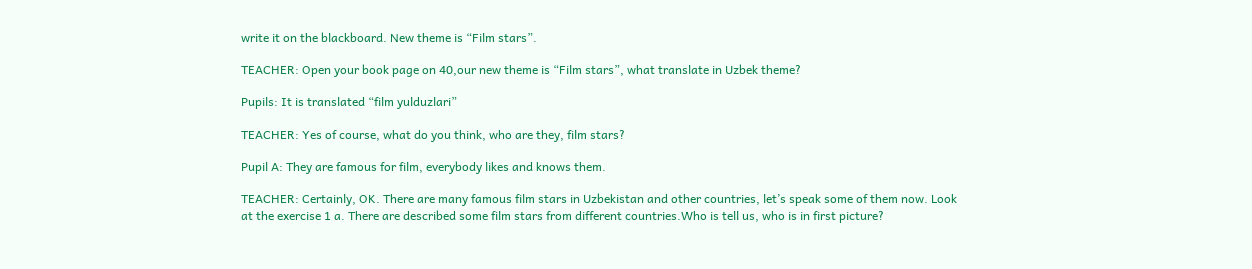write it on the blackboard. New theme is “Film stars”.

TEACHER: Open your book page on 40,our new theme is “Film stars”, what translate in Uzbek theme?

Pupils: It is translated “film yulduzlari”

TEACHER: Yes of course, what do you think, who are they, film stars?

Pupil A: They are famous for film, everybody likes and knows them.

TEACHER: Certainly, OK. There are many famous film stars in Uzbekistan and other countries, let’s speak some of them now. Look at the exercise 1 a. There are described some film stars from different countries.Who is tell us, who is in first picture?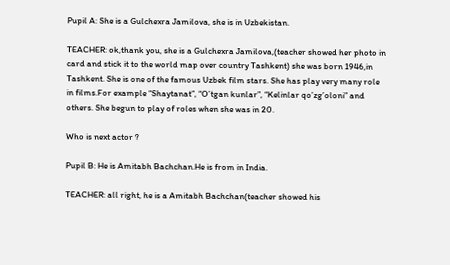Pupil A: She is a Gulchexra Jamilova, she is in Uzbekistan.

TEACHER: ok,thank you, she is a Gulchexra Jamilova,(teacher showed her photo in card and stick it to the world map over country Tashkent) she was born 1946,in Tashkent. She is one of the famous Uzbek film stars. She has play very many role in films.For example “Shaytanat”, “O’tgan kunlar”, “Kelinlar qo’zg’oloni” and others. She begun to play of roles when she was in 20.

Who is next actor ?

Pupil B: He is Amitabh Bachchan.He is from in India.

TEACHER: all right, he is a Amitabh Bachchan(teacher showed his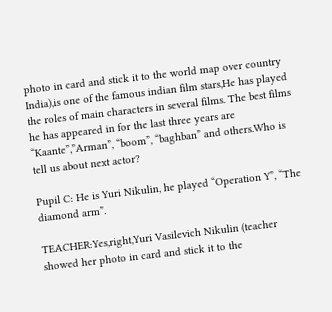photo in card and stick it to the world map over country India),is one of the famous indian film stars,He has played the roles of main characters in several films. The best films he has appeared in for the last three years are “Kaante”,”Arman”, “boom”, “baghban” and others.Who is tell us about next actor?

Pupil C: He is Yuri Nikulin, he played “Operation Y”, “The diamond arm”.

TEACHER:Yes,right,Yuri Vasilevich Nikulin (teacher showed her photo in card and stick it to the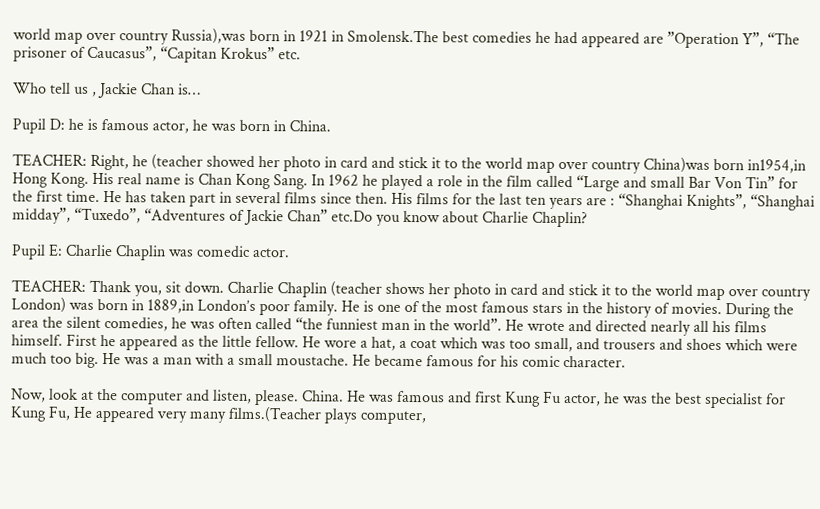world map over country Russia),was born in 1921 in Smolensk.The best comedies he had appeared are ”Operation Y”, “The prisoner of Caucasus”, “Capitan Krokus” etc.

Who tell us , Jackie Chan is…

Pupil D: he is famous actor, he was born in China.

TEACHER: Right, he (teacher showed her photo in card and stick it to the world map over country China)was born in1954,in Hong Kong. His real name is Chan Kong Sang. In 1962 he played a role in the film called “Large and small Bar Von Tin” for the first time. He has taken part in several films since then. His films for the last ten years are : “Shanghai Knights”, “Shanghai midday”, “Tuxedo”, “Adventures of Jackie Chan” etc.Do you know about Charlie Chaplin?

Pupil E: Charlie Chaplin was comedic actor.

TEACHER: Thank you, sit down. Charlie Chaplin (teacher shows her photo in card and stick it to the world map over country London) was born in 1889,in London’s poor family. He is one of the most famous stars in the history of movies. During the area the silent comedies, he was often called “the funniest man in the world”. He wrote and directed nearly all his films himself. First he appeared as the little fellow. He wore a hat, a coat which was too small, and trousers and shoes which were much too big. He was a man with a small moustache. He became famous for his comic character.

Now, look at the computer and listen, please. China. He was famous and first Kung Fu actor, he was the best specialist for Kung Fu, He appeared very many films.(Teacher plays computer,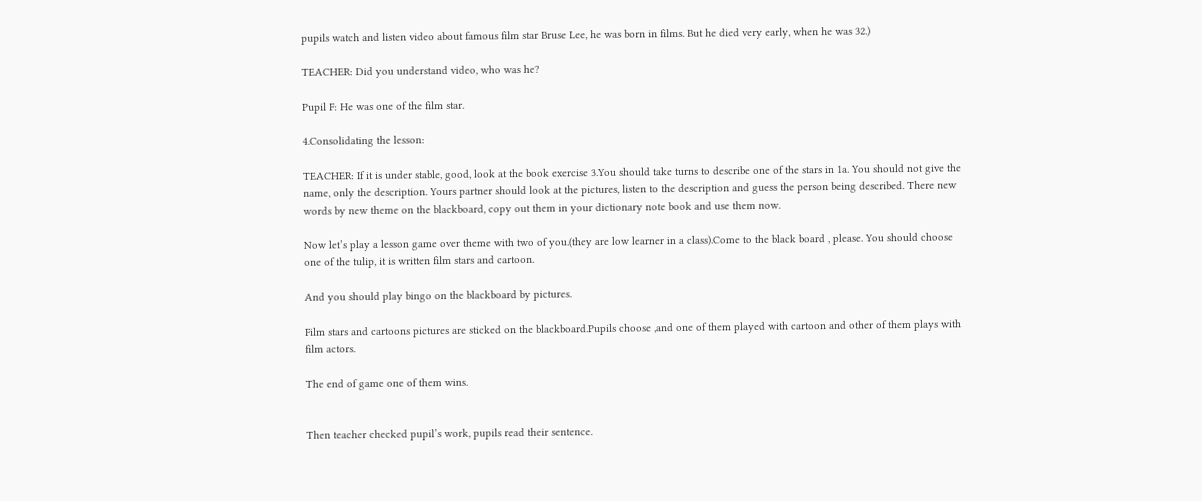pupils watch and listen video about famous film star Bruse Lee, he was born in films. But he died very early, when he was 32.)

TEACHER: Did you understand video, who was he?

Pupil F: He was one of the film star.

4.Consolidating the lesson:

TEACHER: If it is under stable, good, look at the book exercise 3.You should take turns to describe one of the stars in 1a. You should not give the name, only the description. Yours partner should look at the pictures, listen to the description and guess the person being described. There new words by new theme on the blackboard, copy out them in your dictionary note book and use them now.

Now let’s play a lesson game over theme with two of you.(they are low learner in a class).Come to the black board , please. You should choose one of the tulip, it is written film stars and cartoon.

And you should play bingo on the blackboard by pictures.

Film stars and cartoons pictures are sticked on the blackboard.Pupils choose ,and one of them played with cartoon and other of them plays with film actors.

The end of game one of them wins.


Then teacher checked pupil’s work, pupils read their sentence.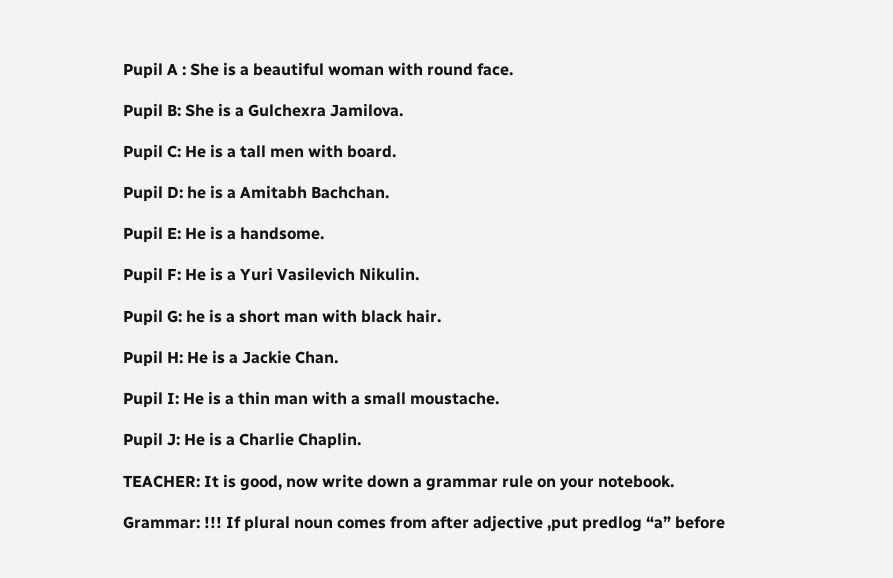Pupil A : She is a beautiful woman with round face.

Pupil B: She is a Gulchexra Jamilova.

Pupil C: He is a tall men with board.

Pupil D: he is a Amitabh Bachchan.

Pupil E: He is a handsome.

Pupil F: He is a Yuri Vasilevich Nikulin.

Pupil G: he is a short man with black hair.

Pupil H: He is a Jackie Chan.

Pupil I: He is a thin man with a small moustache.

Pupil J: He is a Charlie Chaplin.

TEACHER: It is good, now write down a grammar rule on your notebook.

Grammar: !!! If plural noun comes from after adjective ,put predlog “a” before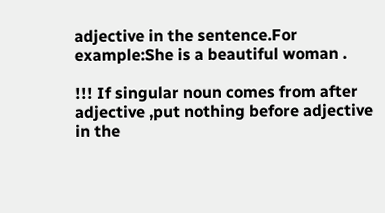adjective in the sentence.For example:She is a beautiful woman .

!!! If singular noun comes from after adjective ,put nothing before adjective in the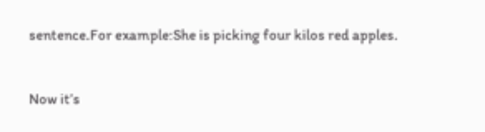sentence.For example:She is picking four kilos red apples.


Now it’s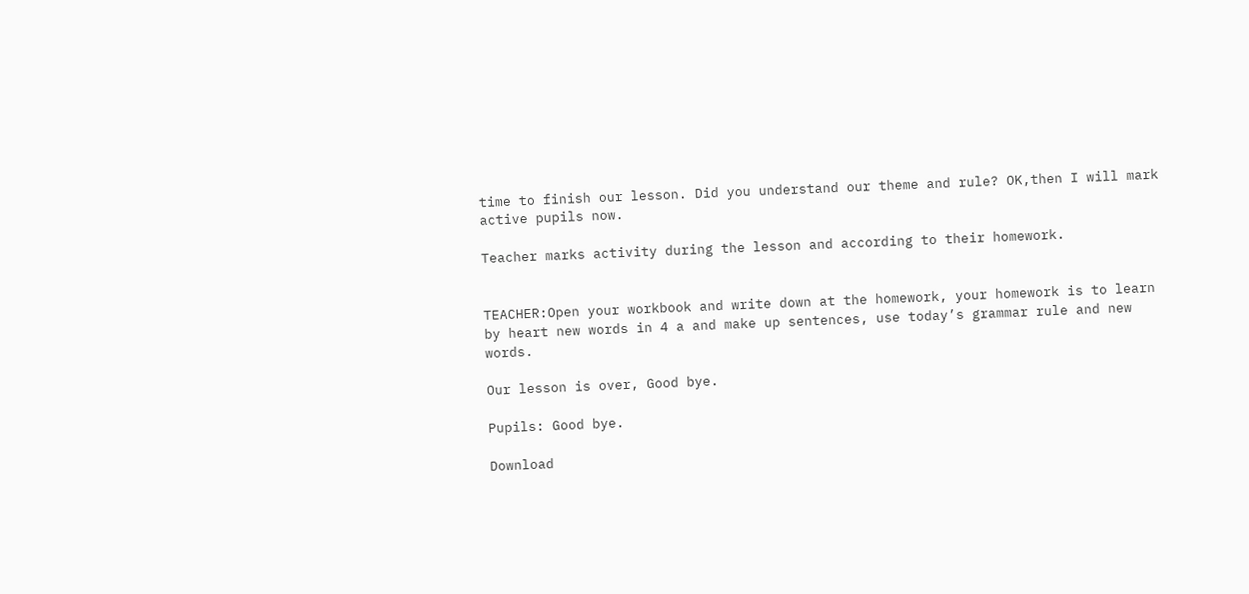time to finish our lesson. Did you understand our theme and rule? OK,then I will mark active pupils now.

Teacher marks activity during the lesson and according to their homework.


TEACHER:Open your workbook and write down at the homework, your homework is to learn by heart new words in 4 a and make up sentences, use today’s grammar rule and new words.

Our lesson is over, Good bye.

Pupils: Good bye.

Download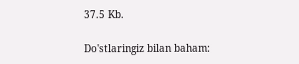37.5 Kb.

Do'stlaringiz bilan baham: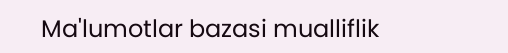Ma'lumotlar bazasi mualliflik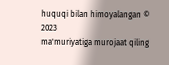huquqi bilan himoyalangan © 2023
ma'muriyatiga murojaat qiling